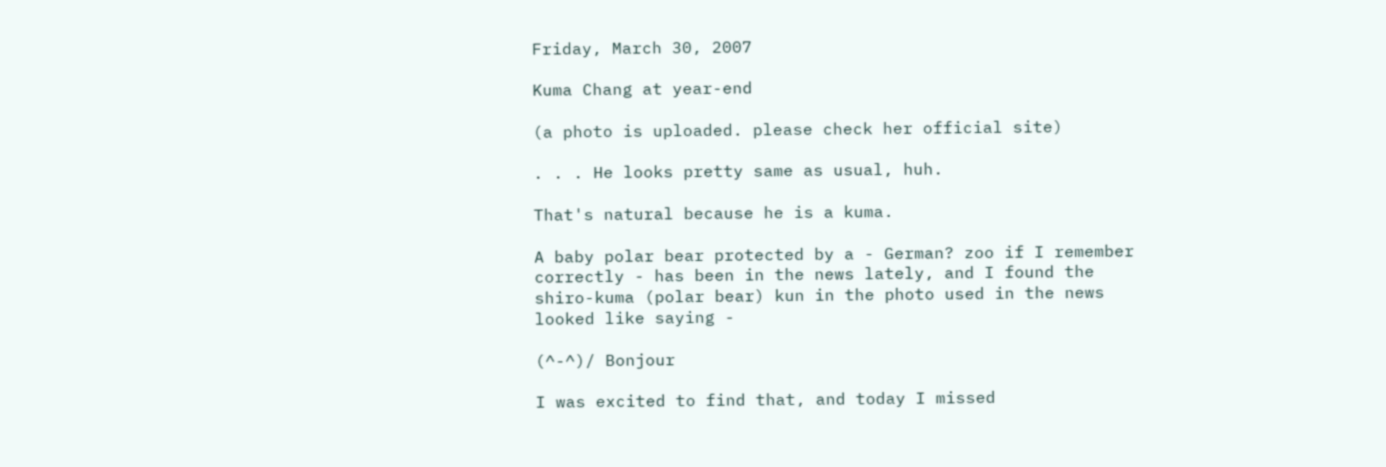Friday, March 30, 2007

Kuma Chang at year-end

(a photo is uploaded. please check her official site)

. . . He looks pretty same as usual, huh.

That's natural because he is a kuma.

A baby polar bear protected by a - German? zoo if I remember correctly - has been in the news lately, and I found the shiro-kuma (polar bear) kun in the photo used in the news looked like saying -

(^-^)/ Bonjour

I was excited to find that, and today I missed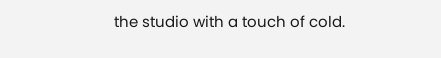the studio with a touch of cold.